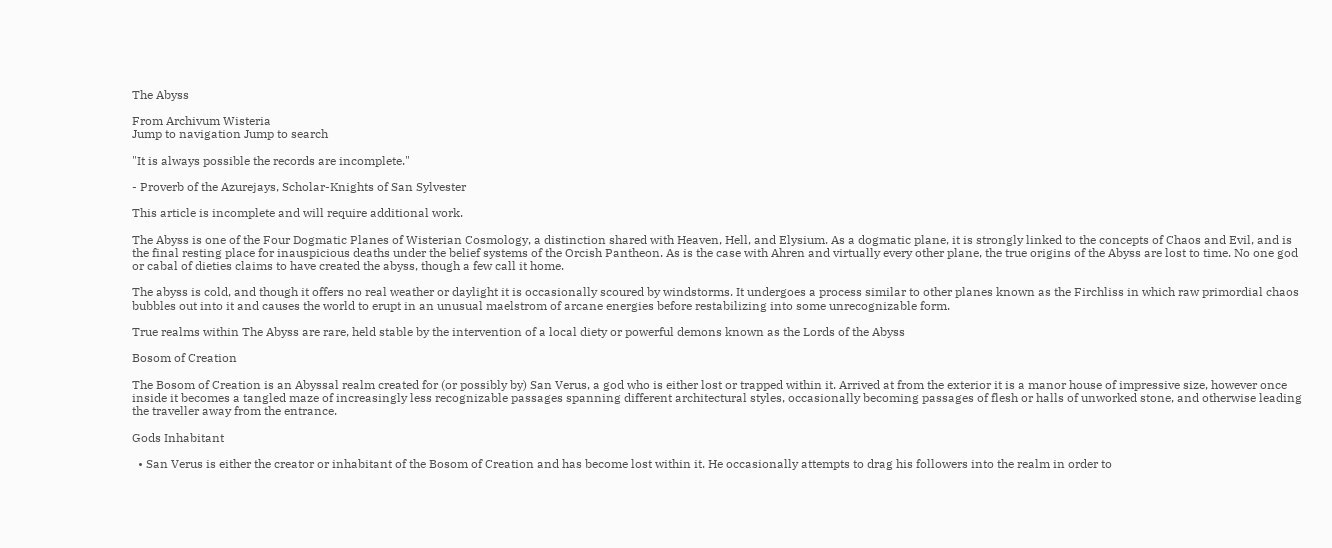The Abyss

From Archivum Wisteria
Jump to navigation Jump to search

"It is always possible the records are incomplete."

- Proverb of the Azurejays, Scholar-Knights of San Sylvester

This article is incomplete and will require additional work.

The Abyss is one of the Four Dogmatic Planes of Wisterian Cosmology, a distinction shared with Heaven, Hell, and Elysium. As a dogmatic plane, it is strongly linked to the concepts of Chaos and Evil, and is the final resting place for inauspicious deaths under the belief systems of the Orcish Pantheon. As is the case with Ahren and virtually every other plane, the true origins of the Abyss are lost to time. No one god or cabal of dieties claims to have created the abyss, though a few call it home.

The abyss is cold, and though it offers no real weather or daylight it is occasionally scoured by windstorms. It undergoes a process similar to other planes known as the Firchliss in which raw primordial chaos bubbles out into it and causes the world to erupt in an unusual maelstrom of arcane energies before restabilizing into some unrecognizable form.

True realms within The Abyss are rare, held stable by the intervention of a local diety or powerful demons known as the Lords of the Abyss

Bosom of Creation

The Bosom of Creation is an Abyssal realm created for (or possibly by) San Verus, a god who is either lost or trapped within it. Arrived at from the exterior it is a manor house of impressive size, however once inside it becomes a tangled maze of increasingly less recognizable passages spanning different architectural styles, occasionally becoming passages of flesh or halls of unworked stone, and otherwise leading the traveller away from the entrance.

Gods Inhabitant

  • San Verus is either the creator or inhabitant of the Bosom of Creation and has become lost within it. He occasionally attempts to drag his followers into the realm in order to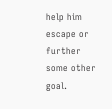help him escape or further some other goal.